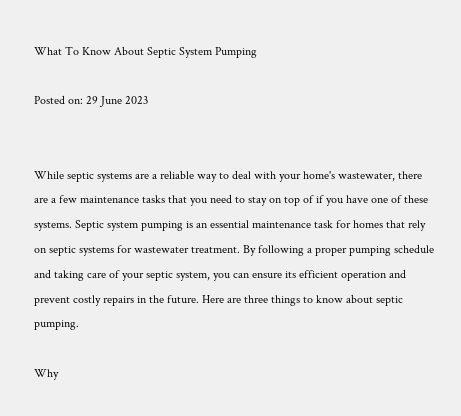What To Know About Septic System Pumping

Posted on: 29 June 2023


While septic systems are a reliable way to deal with your home's wastewater, there are a few maintenance tasks that you need to stay on top of if you have one of these systems. Septic system pumping is an essential maintenance task for homes that rely on septic systems for wastewater treatment. By following a proper pumping schedule and taking care of your septic system, you can ensure its efficient operation and prevent costly repairs in the future. Here are three things to know about septic pumping.

Why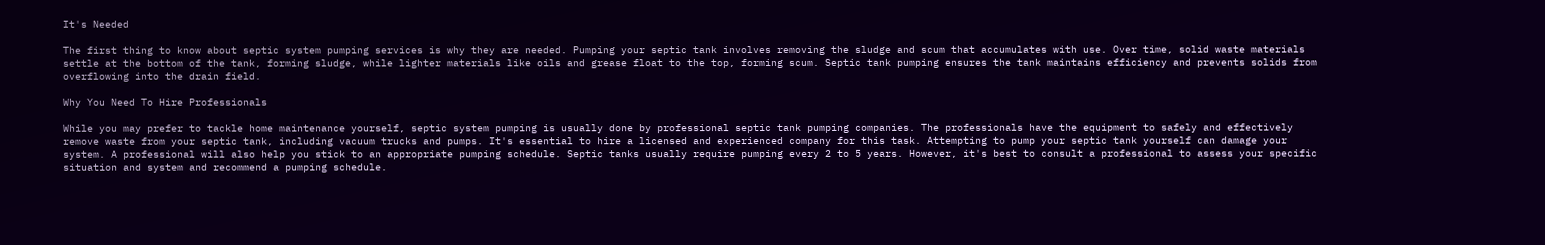It's Needed

The first thing to know about septic system pumping services is why they are needed. Pumping your septic tank involves removing the sludge and scum that accumulates with use. Over time, solid waste materials settle at the bottom of the tank, forming sludge, while lighter materials like oils and grease float to the top, forming scum. Septic tank pumping ensures the tank maintains efficiency and prevents solids from overflowing into the drain field.

Why You Need To Hire Professionals

While you may prefer to tackle home maintenance yourself, septic system pumping is usually done by professional septic tank pumping companies. The professionals have the equipment to safely and effectively remove waste from your septic tank, including vacuum trucks and pumps. It's essential to hire a licensed and experienced company for this task. Attempting to pump your septic tank yourself can damage your system. A professional will also help you stick to an appropriate pumping schedule. Septic tanks usually require pumping every 2 to 5 years. However, it's best to consult a professional to assess your specific situation and system and recommend a pumping schedule.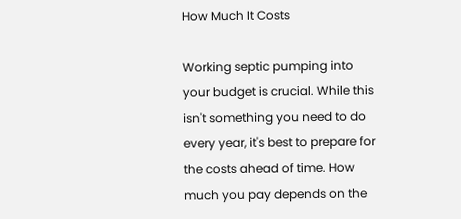How Much It Costs

Working septic pumping into your budget is crucial. While this isn't something you need to do every year, it's best to prepare for the costs ahead of time. How much you pay depends on the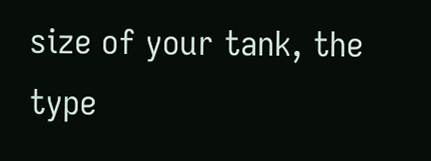size of your tank, the type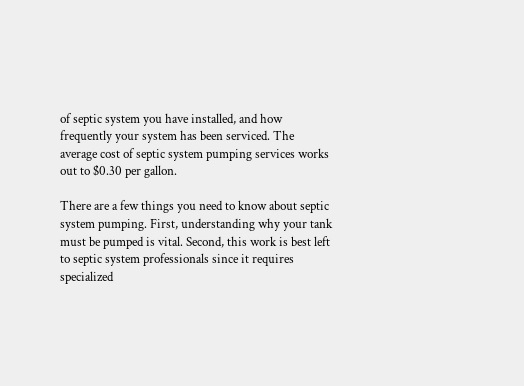of septic system you have installed, and how frequently your system has been serviced. The average cost of septic system pumping services works out to $0.30 per gallon.

There are a few things you need to know about septic system pumping. First, understanding why your tank must be pumped is vital. Second, this work is best left to septic system professionals since it requires specialized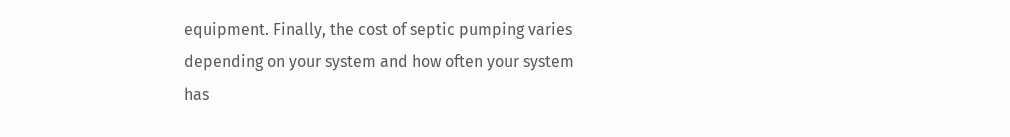equipment. Finally, the cost of septic pumping varies depending on your system and how often your system has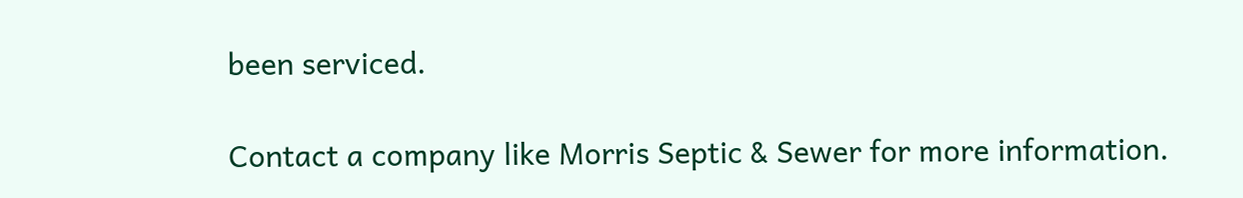been serviced.

Contact a company like Morris Septic & Sewer for more information.